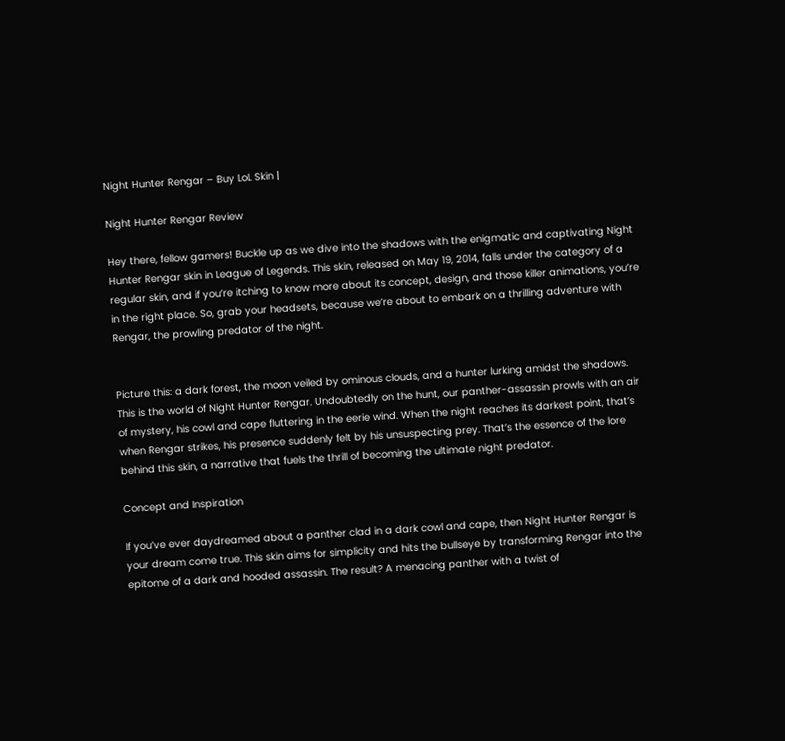Night Hunter Rengar – Buy LoL Skin |

Night Hunter Rengar Review

Hey there, fellow gamers! Buckle up as we dive into the shadows with the enigmatic and captivating Night Hunter Rengar skin in League of Legends. This skin, released on May 19, 2014, falls under the category of a regular skin, and if you’re itching to know more about its concept, design, and those killer animations, you’re in the right place. So, grab your headsets, because we’re about to embark on a thrilling adventure with Rengar, the prowling predator of the night.


Picture this: a dark forest, the moon veiled by ominous clouds, and a hunter lurking amidst the shadows. This is the world of Night Hunter Rengar. Undoubtedly on the hunt, our panther-assassin prowls with an air of mystery, his cowl and cape fluttering in the eerie wind. When the night reaches its darkest point, that’s when Rengar strikes, his presence suddenly felt by his unsuspecting prey. That’s the essence of the lore behind this skin, a narrative that fuels the thrill of becoming the ultimate night predator.

Concept and Inspiration

If you’ve ever daydreamed about a panther clad in a dark cowl and cape, then Night Hunter Rengar is your dream come true. This skin aims for simplicity and hits the bullseye by transforming Rengar into the epitome of a dark and hooded assassin. The result? A menacing panther with a twist of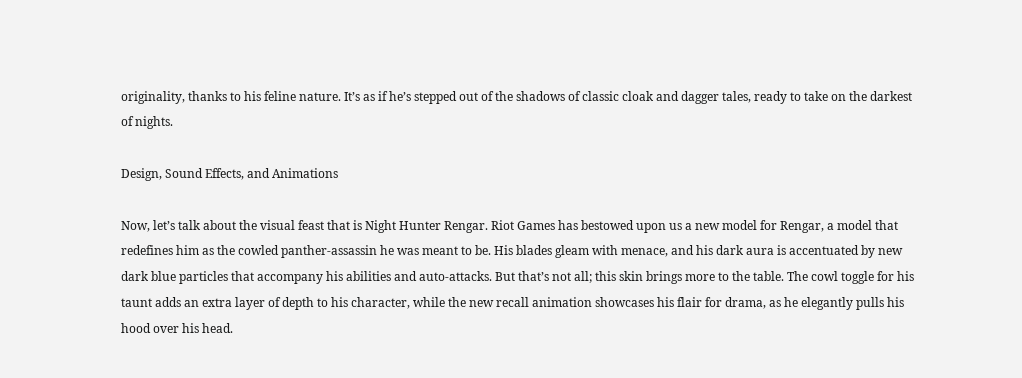originality, thanks to his feline nature. It’s as if he’s stepped out of the shadows of classic cloak and dagger tales, ready to take on the darkest of nights.

Design, Sound Effects, and Animations

Now, let’s talk about the visual feast that is Night Hunter Rengar. Riot Games has bestowed upon us a new model for Rengar, a model that redefines him as the cowled panther-assassin he was meant to be. His blades gleam with menace, and his dark aura is accentuated by new dark blue particles that accompany his abilities and auto-attacks. But that’s not all; this skin brings more to the table. The cowl toggle for his taunt adds an extra layer of depth to his character, while the new recall animation showcases his flair for drama, as he elegantly pulls his hood over his head.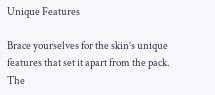Unique Features

Brace yourselves for the skin’s unique features that set it apart from the pack. The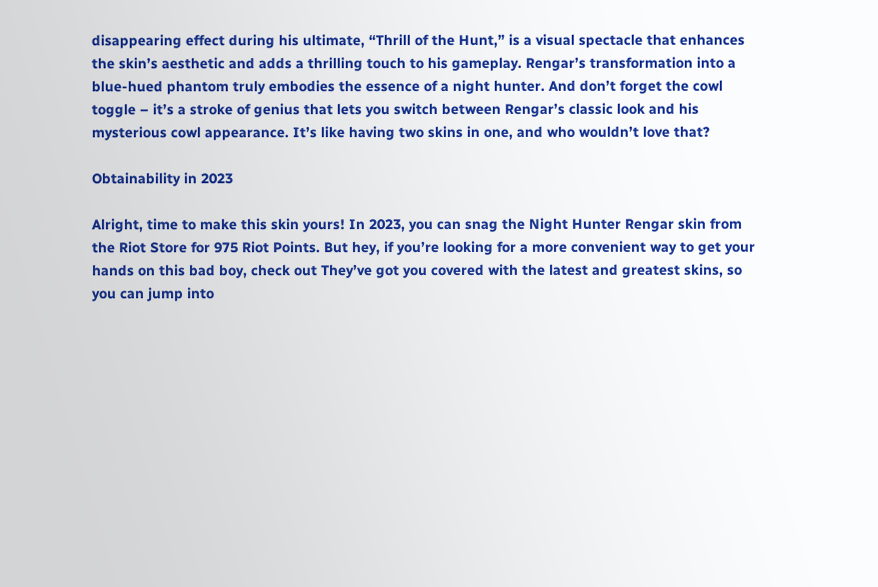disappearing effect during his ultimate, “Thrill of the Hunt,” is a visual spectacle that enhances the skin’s aesthetic and adds a thrilling touch to his gameplay. Rengar’s transformation into a blue-hued phantom truly embodies the essence of a night hunter. And don’t forget the cowl toggle – it’s a stroke of genius that lets you switch between Rengar’s classic look and his mysterious cowl appearance. It’s like having two skins in one, and who wouldn’t love that?

Obtainability in 2023

Alright, time to make this skin yours! In 2023, you can snag the Night Hunter Rengar skin from the Riot Store for 975 Riot Points. But hey, if you’re looking for a more convenient way to get your hands on this bad boy, check out They’ve got you covered with the latest and greatest skins, so you can jump into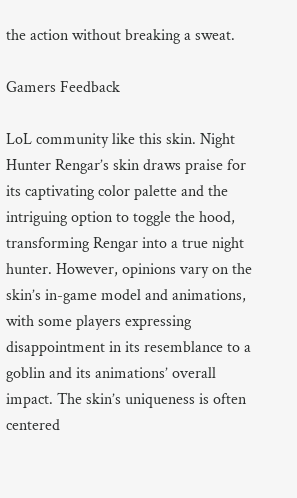the action without breaking a sweat.

Gamers Feedback

LoL community like this skin. Night Hunter Rengar’s skin draws praise for its captivating color palette and the intriguing option to toggle the hood, transforming Rengar into a true night hunter. However, opinions vary on the skin’s in-game model and animations, with some players expressing disappointment in its resemblance to a goblin and its animations’ overall impact. The skin’s uniqueness is often centered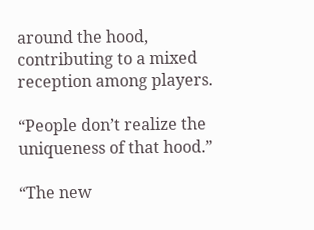around the hood, contributing to a mixed reception among players.

“People don’t realize the uniqueness of that hood.”

“The new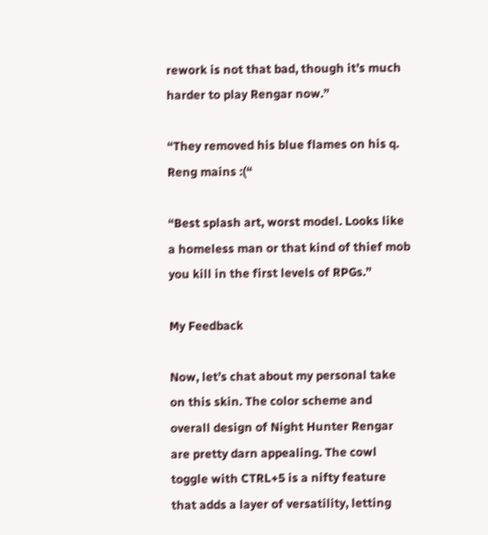rework is not that bad, though it’s much harder to play Rengar now.”

“They removed his blue flames on his q. Reng mains :(“

“Best splash art, worst model. Looks like a homeless man or that kind of thief mob you kill in the first levels of RPGs.”

My Feedback

Now, let’s chat about my personal take on this skin. The color scheme and overall design of Night Hunter Rengar are pretty darn appealing. The cowl toggle with CTRL+5 is a nifty feature that adds a layer of versatility, letting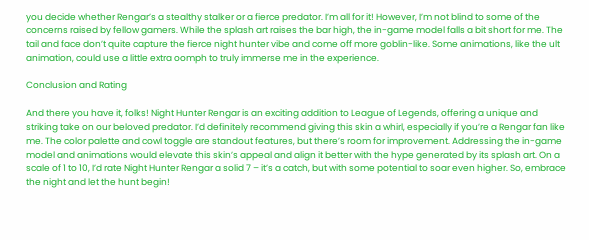you decide whether Rengar’s a stealthy stalker or a fierce predator. I’m all for it! However, I’m not blind to some of the concerns raised by fellow gamers. While the splash art raises the bar high, the in-game model falls a bit short for me. The tail and face don’t quite capture the fierce night hunter vibe and come off more goblin-like. Some animations, like the ult animation, could use a little extra oomph to truly immerse me in the experience.

Conclusion and Rating

And there you have it, folks! Night Hunter Rengar is an exciting addition to League of Legends, offering a unique and striking take on our beloved predator. I’d definitely recommend giving this skin a whirl, especially if you’re a Rengar fan like me. The color palette and cowl toggle are standout features, but there’s room for improvement. Addressing the in-game model and animations would elevate this skin’s appeal and align it better with the hype generated by its splash art. On a scale of 1 to 10, I’d rate Night Hunter Rengar a solid 7 – it’s a catch, but with some potential to soar even higher. So, embrace the night and let the hunt begin!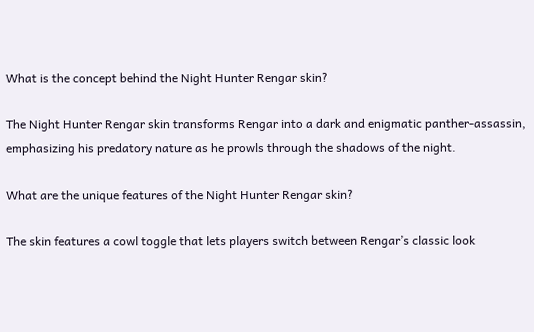What is the concept behind the Night Hunter Rengar skin?

The Night Hunter Rengar skin transforms Rengar into a dark and enigmatic panther-assassin, emphasizing his predatory nature as he prowls through the shadows of the night.

What are the unique features of the Night Hunter Rengar skin?

The skin features a cowl toggle that lets players switch between Rengar’s classic look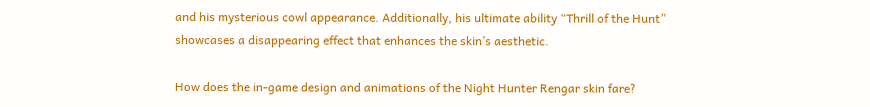and his mysterious cowl appearance. Additionally, his ultimate ability “Thrill of the Hunt” showcases a disappearing effect that enhances the skin’s aesthetic.

How does the in-game design and animations of the Night Hunter Rengar skin fare?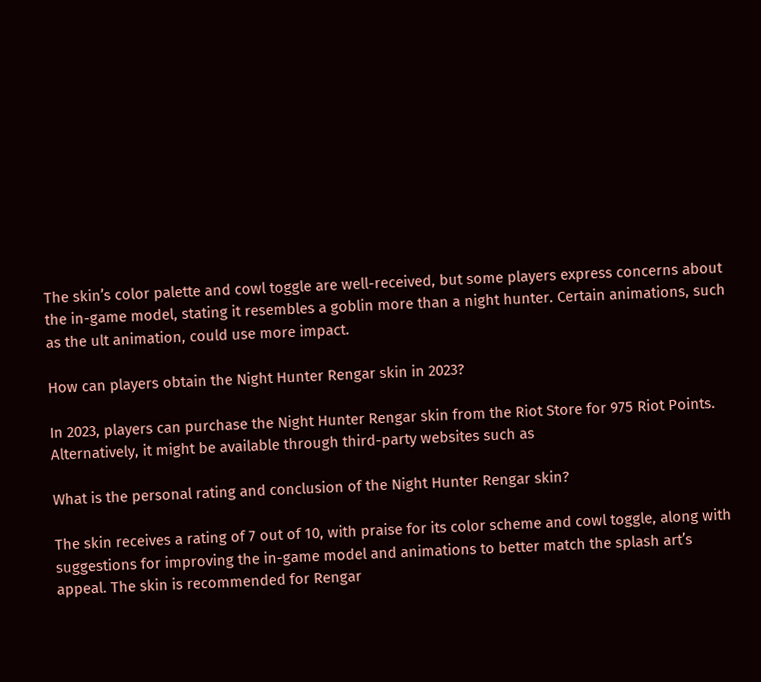The skin’s color palette and cowl toggle are well-received, but some players express concerns about the in-game model, stating it resembles a goblin more than a night hunter. Certain animations, such as the ult animation, could use more impact.

How can players obtain the Night Hunter Rengar skin in 2023?

In 2023, players can purchase the Night Hunter Rengar skin from the Riot Store for 975 Riot Points. Alternatively, it might be available through third-party websites such as

What is the personal rating and conclusion of the Night Hunter Rengar skin?

The skin receives a rating of 7 out of 10, with praise for its color scheme and cowl toggle, along with suggestions for improving the in-game model and animations to better match the splash art’s appeal. The skin is recommended for Rengar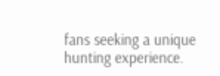fans seeking a unique hunting experience.